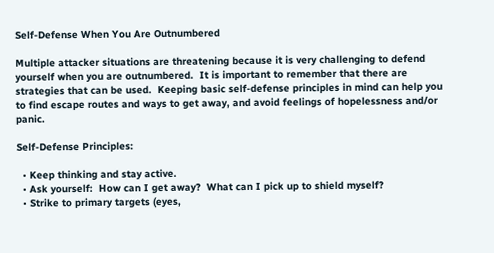Self-Defense When You Are Outnumbered

Multiple attacker situations are threatening because it is very challenging to defend yourself when you are outnumbered.  It is important to remember that there are strategies that can be used.  Keeping basic self-defense principles in mind can help you to find escape routes and ways to get away, and avoid feelings of hopelessness and/or panic.

Self-Defense Principles:

  • Keep thinking and stay active.
  • Ask yourself:  How can I get away?  What can I pick up to shield myself?
  • Strike to primary targets (eyes,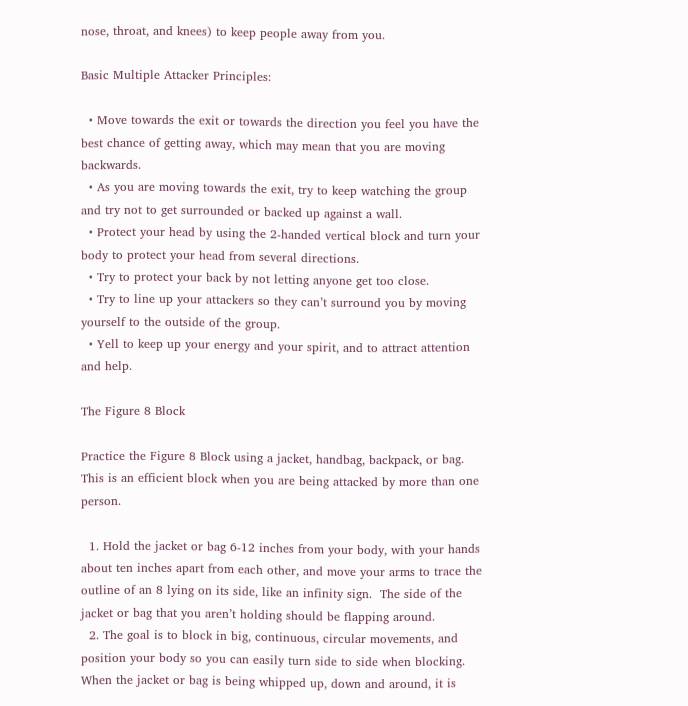nose, throat, and knees) to keep people away from you.

Basic Multiple Attacker Principles:

  • Move towards the exit or towards the direction you feel you have the best chance of getting away, which may mean that you are moving backwards.
  • As you are moving towards the exit, try to keep watching the group and try not to get surrounded or backed up against a wall.
  • Protect your head by using the 2-handed vertical block and turn your body to protect your head from several directions.
  • Try to protect your back by not letting anyone get too close.
  • Try to line up your attackers so they can’t surround you by moving yourself to the outside of the group.
  • Yell to keep up your energy and your spirit, and to attract attention and help.

The Figure 8 Block

Practice the Figure 8 Block using a jacket, handbag, backpack, or bag.  This is an efficient block when you are being attacked by more than one person.

  1. Hold the jacket or bag 6-12 inches from your body, with your hands about ten inches apart from each other, and move your arms to trace the outline of an 8 lying on its side, like an infinity sign.  The side of the jacket or bag that you aren’t holding should be flapping around.
  2. The goal is to block in big, continuous, circular movements, and position your body so you can easily turn side to side when blocking.  When the jacket or bag is being whipped up, down and around, it is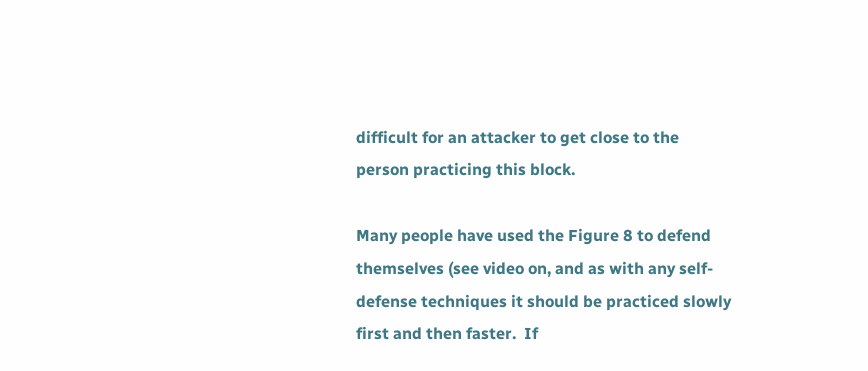difficult for an attacker to get close to the person practicing this block.

Many people have used the Figure 8 to defend themselves (see video on, and as with any self-defense techniques it should be practiced slowly first and then faster.  If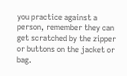you practice against a person, remember they can get scratched by the zipper or buttons on the jacket or bag.